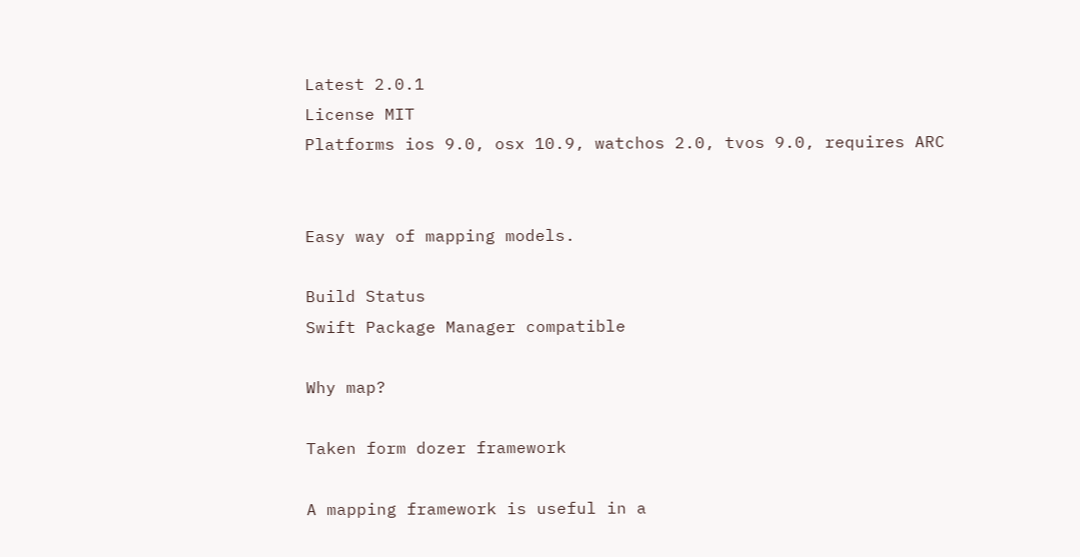Latest 2.0.1
License MIT
Platforms ios 9.0, osx 10.9, watchos 2.0, tvos 9.0, requires ARC


Easy way of mapping models.

Build Status
Swift Package Manager compatible

Why map?

Taken form dozer framework

A mapping framework is useful in a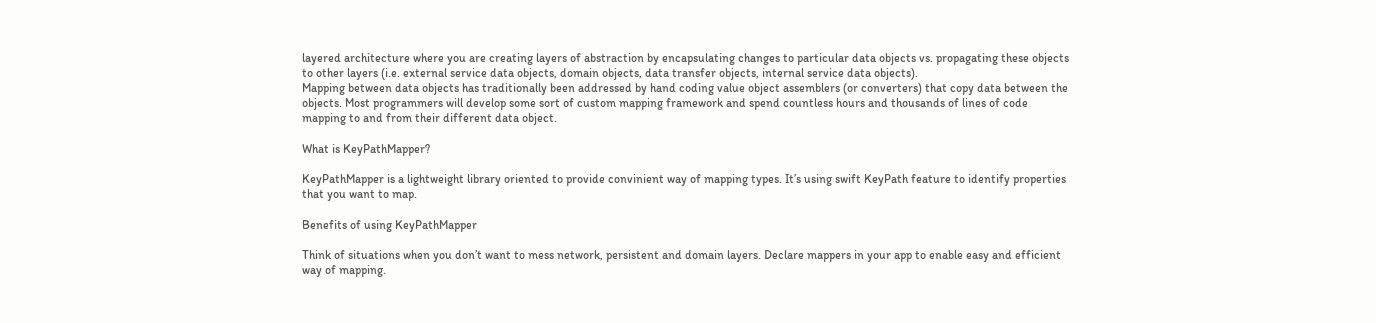layered architecture where you are creating layers of abstraction by encapsulating changes to particular data objects vs. propagating these objects to other layers (i.e. external service data objects, domain objects, data transfer objects, internal service data objects).
Mapping between data objects has traditionally been addressed by hand coding value object assemblers (or converters) that copy data between the objects. Most programmers will develop some sort of custom mapping framework and spend countless hours and thousands of lines of code mapping to and from their different data object.

What is KeyPathMapper?

KeyPathMapper is a lightweight library oriented to provide convinient way of mapping types. It’s using swift KeyPath feature to identify properties that you want to map.

Benefits of using KeyPathMapper

Think of situations when you don’t want to mess network, persistent and domain layers. Declare mappers in your app to enable easy and efficient way of mapping.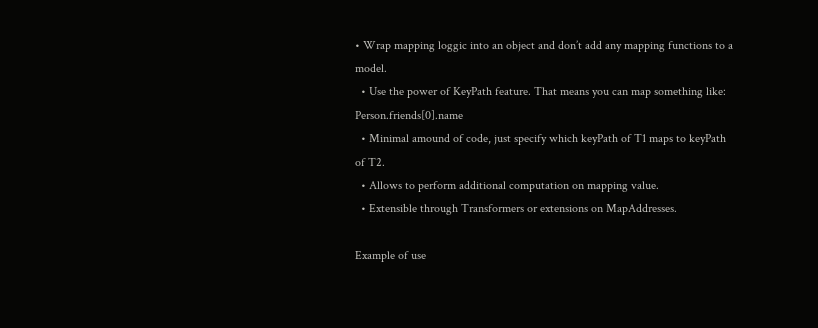• Wrap mapping loggic into an object and don’t add any mapping functions to a model.
  • Use the power of KeyPath feature. That means you can map something like: Person.friends[0].name
  • Minimal amound of code, just specify which keyPath of T1 maps to keyPath of T2.
  • Allows to perform additional computation on mapping value.
  • Extensible through Transformers or extensions on MapAddresses.

Example of use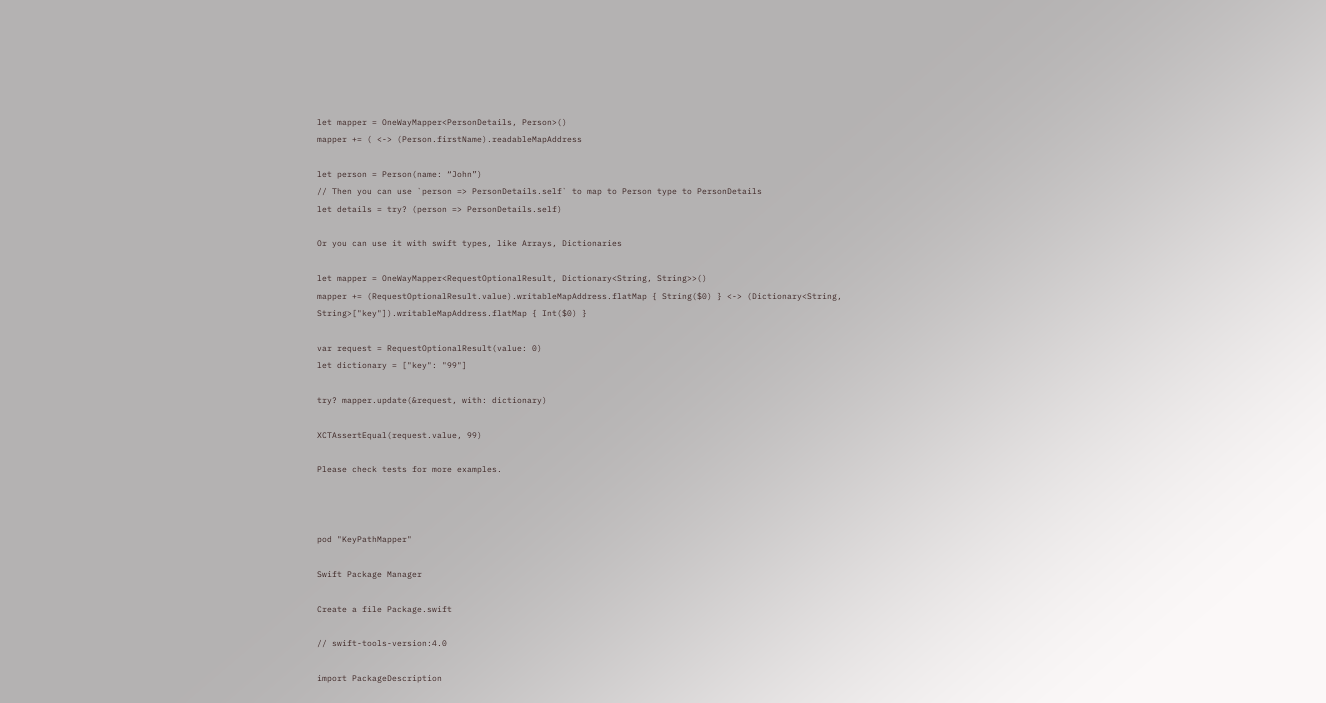let mapper = OneWayMapper<PersonDetails, Person>()
mapper += ( <-> (Person.firstName).readableMapAddress

let person = Person(name: “John”)
// Then you can use `person => PersonDetails.self` to map to Person type to PersonDetails
let details = try? (person => PersonDetails.self)

Or you can use it with swift types, like Arrays, Dictionaries

let mapper = OneWayMapper<RequestOptionalResult, Dictionary<String, String>>()
mapper += (RequestOptionalResult.value).writableMapAddress.flatMap { String($0) } <-> (Dictionary<String, String>["key"]).writableMapAddress.flatMap { Int($0) }

var request = RequestOptionalResult(value: 0)
let dictionary = ["key": "99"]

try? mapper.update(&request, with: dictionary)

XCTAssertEqual(request.value, 99)

Please check tests for more examples.



pod "KeyPathMapper"

Swift Package Manager

Create a file Package.swift

// swift-tools-version:4.0

import PackageDescription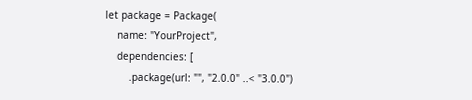let package = Package(
    name: "YourProject",
    dependencies: [
        .package(url: "", "2.0.0" ..< "3.0.0")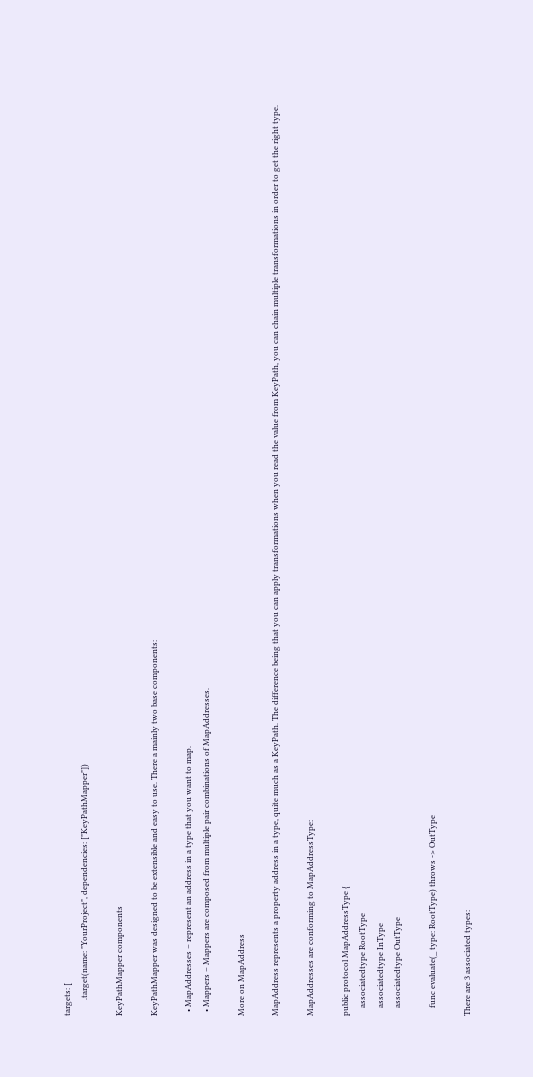targets: [
        .target(name: "YourProject", dependencies: ["KeyPathMapper"])

KeyPathMapper components

KeyPathMapper was designed to be extensible and easy to use. There a mainly two base components:

  • MapAddresses – represent an address in a type that you want to map.
  • Mappers – Mappers are composed from multiple pair combinations of MapAddresses.

More on MapAddress

MapAddress represents a property address in a type, quite much as a KeyPath. The difference being that you can apply transformations when you read the value from KeyPath, you can chain multiple transformations in order to get the right type.

MapAddresses are conforming to MapAddressType:

public protocol MapAddressType {
    associatedtype RootType
    associatedtype InType
    associatedtype OutType

    func evaluate(_ type: RootType) throws -> OutType

There are 3 associated types: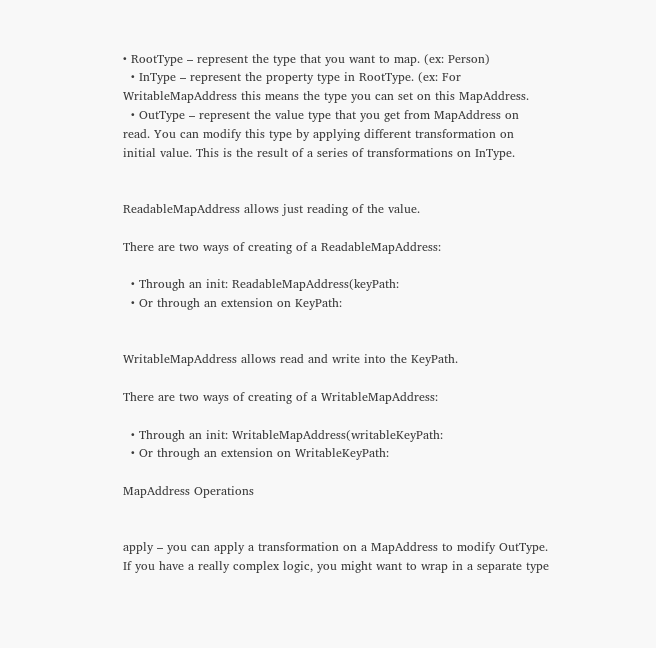• RootType – represent the type that you want to map. (ex: Person)
  • InType – represent the property type in RootType. (ex: For WritableMapAddress this means the type you can set on this MapAddress.
  • OutType – represent the value type that you get from MapAddress on read. You can modify this type by applying different transformation on initial value. This is the result of a series of transformations on InType.


ReadableMapAddress allows just reading of the value.

There are two ways of creating of a ReadableMapAddress:

  • Through an init: ReadableMapAddress(keyPath:
  • Or through an extension on KeyPath:


WritableMapAddress allows read and write into the KeyPath.

There are two ways of creating of a WritableMapAddress:

  • Through an init: WritableMapAddress(writableKeyPath:
  • Or through an extension on WritableKeyPath:

MapAddress Operations


apply – you can apply a transformation on a MapAddress to modify OutType. If you have a really complex logic, you might want to wrap in a separate type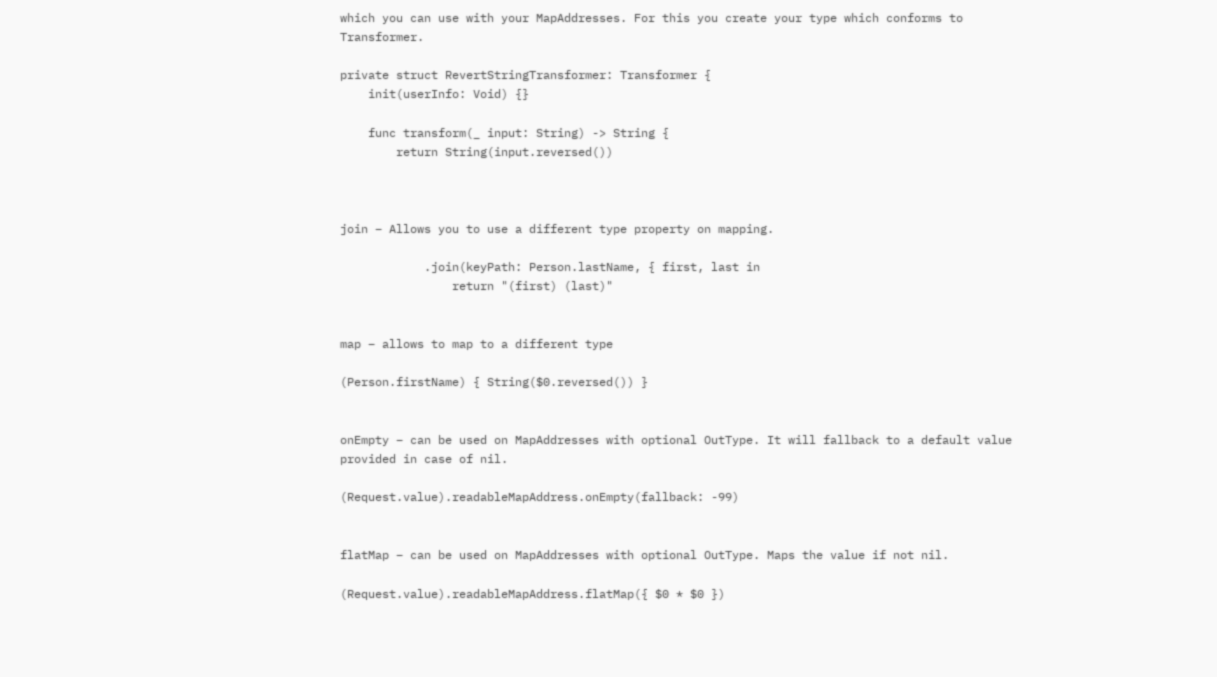which you can use with your MapAddresses. For this you create your type which conforms to Transformer.

private struct RevertStringTransformer: Transformer {
    init(userInfo: Void) {}

    func transform(_ input: String) -> String {
        return String(input.reversed())



join – Allows you to use a different type property on mapping.

            .join(keyPath: Person.lastName, { first, last in
                return "(first) (last)"


map – allows to map to a different type

(Person.firstName) { String($0.reversed()) }


onEmpty – can be used on MapAddresses with optional OutType. It will fallback to a default value provided in case of nil.

(Request.value).readableMapAddress.onEmpty(fallback: -99)


flatMap – can be used on MapAddresses with optional OutType. Maps the value if not nil.

(Request.value).readableMapAddress.flatMap({ $0 * $0 })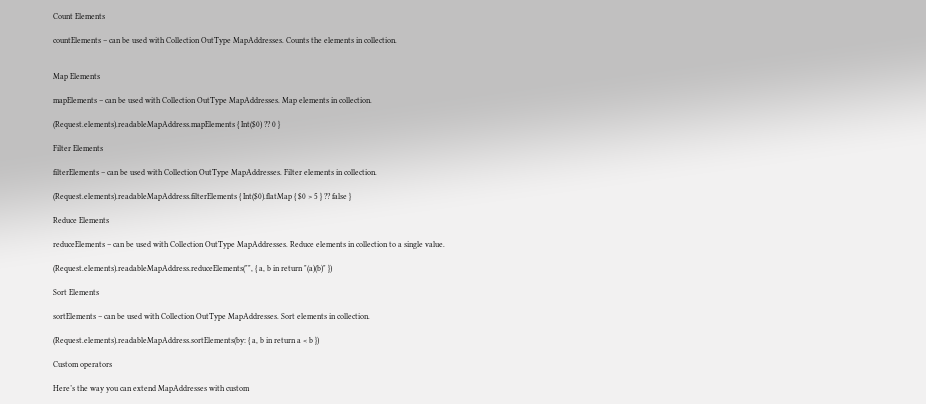Count Elements

countElements – can be used with Collection OutType MapAddresses. Counts the elements in collection.


Map Elements

mapElements – can be used with Collection OutType MapAddresses. Map elements in collection.

(Request.elements).readableMapAddress.mapElements { Int($0) ?? 0 }

Filter Elements

filterElements – can be used with Collection OutType MapAddresses. Filter elements in collection.

(Request.elements).readableMapAddress.filterElements { Int($0).flatMap { $0 > 5 } ?? false }

Reduce Elements

reduceElements – can be used with Collection OutType MapAddresses. Reduce elements in collection to a single value.

(Request.elements).readableMapAddress.reduceElements("", { a, b in return "(a)(b)" })

Sort Elements

sortElements – can be used with Collection OutType MapAddresses. Sort elements in collection.

(Request.elements).readableMapAddress.sortElements(by: { a, b in return a < b })

Custom operators

Here’s the way you can extend MapAddresses with custom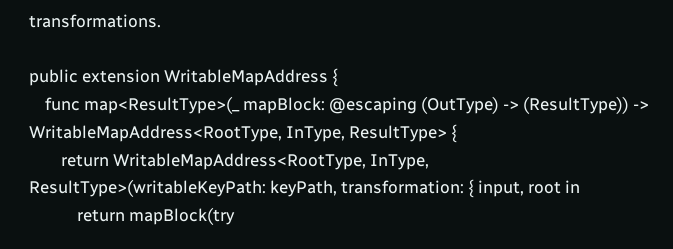transformations.

public extension WritableMapAddress {
    func map<ResultType>(_ mapBlock: @escaping (OutType) -> (ResultType)) -> WritableMapAddress<RootType, InType, ResultType> {
        return WritableMapAddress<RootType, InType, ResultType>(writableKeyPath: keyPath, transformation: { input, root in
            return mapBlock(try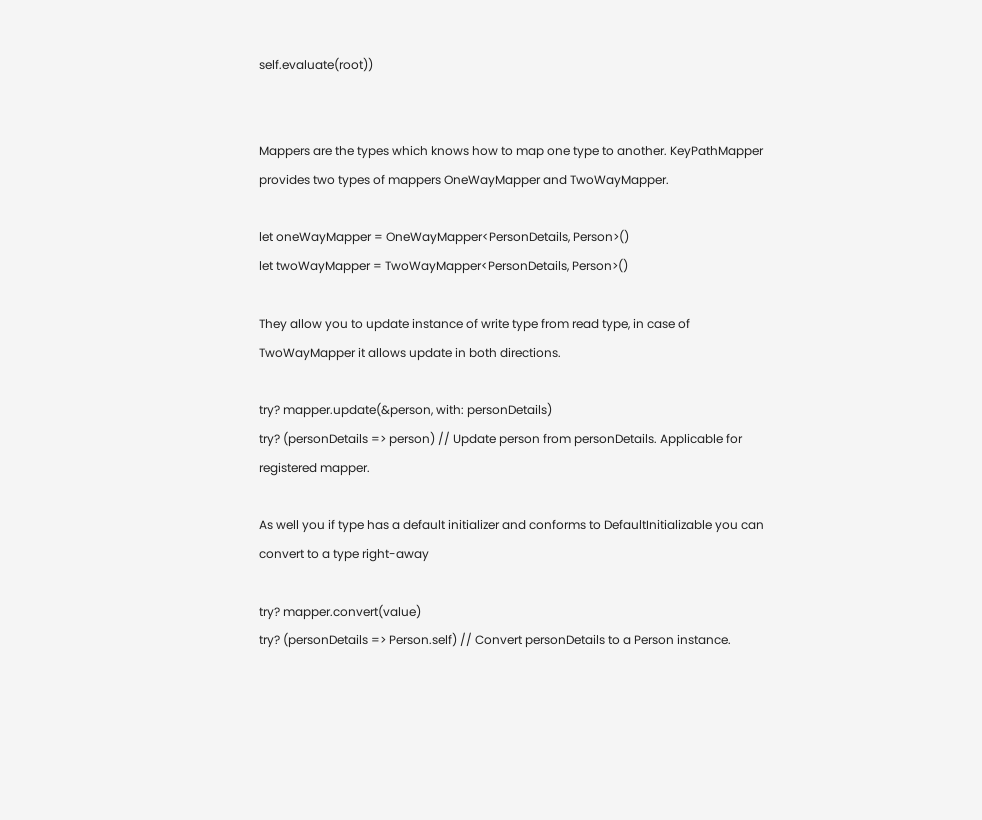self.evaluate(root))


Mappers are the types which knows how to map one type to another. KeyPathMapper provides two types of mappers OneWayMapper and TwoWayMapper.

let oneWayMapper = OneWayMapper<PersonDetails, Person>()
let twoWayMapper = TwoWayMapper<PersonDetails, Person>()

They allow you to update instance of write type from read type, in case of TwoWayMapper it allows update in both directions.

try? mapper.update(&person, with: personDetails)
try? (personDetails => person) // Update person from personDetails. Applicable for registered mapper.

As well you if type has a default initializer and conforms to DefaultInitializable you can convert to a type right-away

try? mapper.convert(value)
try? (personDetails => Person.self) // Convert personDetails to a Person instance.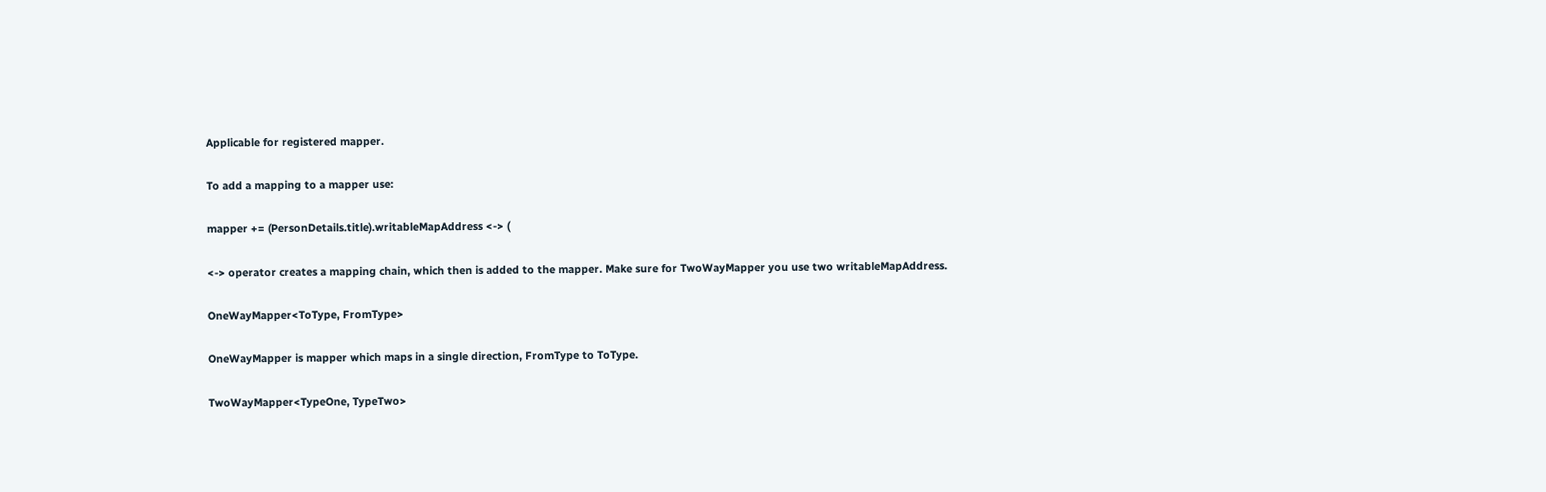Applicable for registered mapper.

To add a mapping to a mapper use:

mapper += (PersonDetails.title).writableMapAddress <-> (

<-> operator creates a mapping chain, which then is added to the mapper. Make sure for TwoWayMapper you use two writableMapAddress.

OneWayMapper<ToType, FromType>

OneWayMapper is mapper which maps in a single direction, FromType to ToType.

TwoWayMapper<TypeOne, TypeTwo>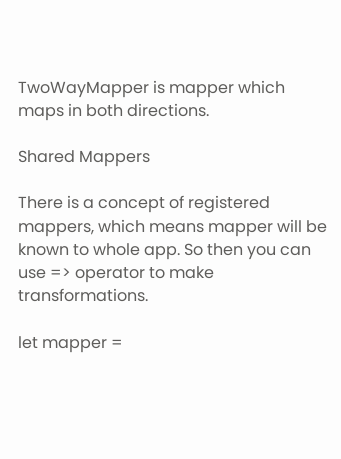TwoWayMapper is mapper which maps in both directions.

Shared Mappers

There is a concept of registered mappers, which means mapper will be known to whole app. So then you can use => operator to make transformations.

let mapper =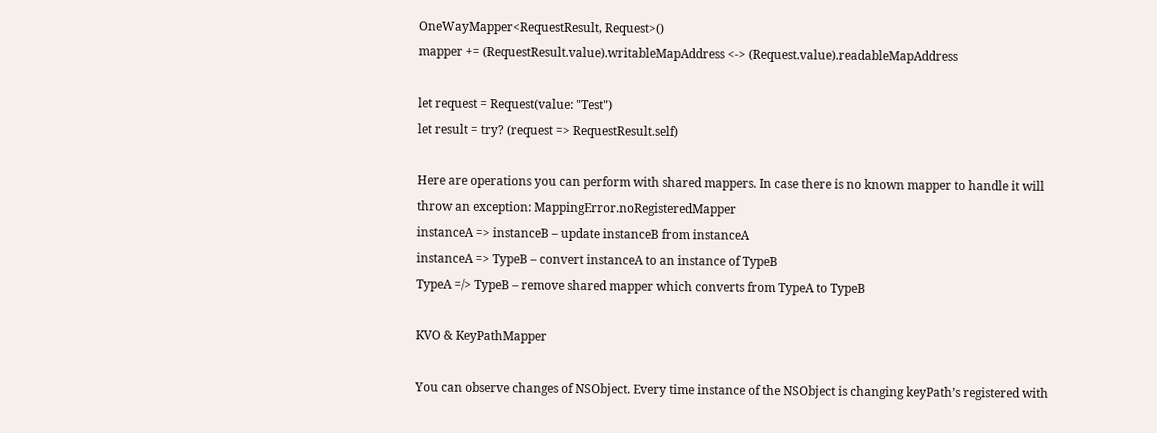OneWayMapper<RequestResult, Request>()
mapper += (RequestResult.value).writableMapAddress <-> (Request.value).readableMapAddress

let request = Request(value: "Test")
let result = try? (request => RequestResult.self)

Here are operations you can perform with shared mappers. In case there is no known mapper to handle it will throw an exception: MappingError.noRegisteredMapper
instanceA => instanceB – update instanceB from instanceA
instanceA => TypeB – convert instanceA to an instance of TypeB
TypeA =/> TypeB – remove shared mapper which converts from TypeA to TypeB

KVO & KeyPathMapper

You can observe changes of NSObject. Every time instance of the NSObject is changing keyPath’s registered with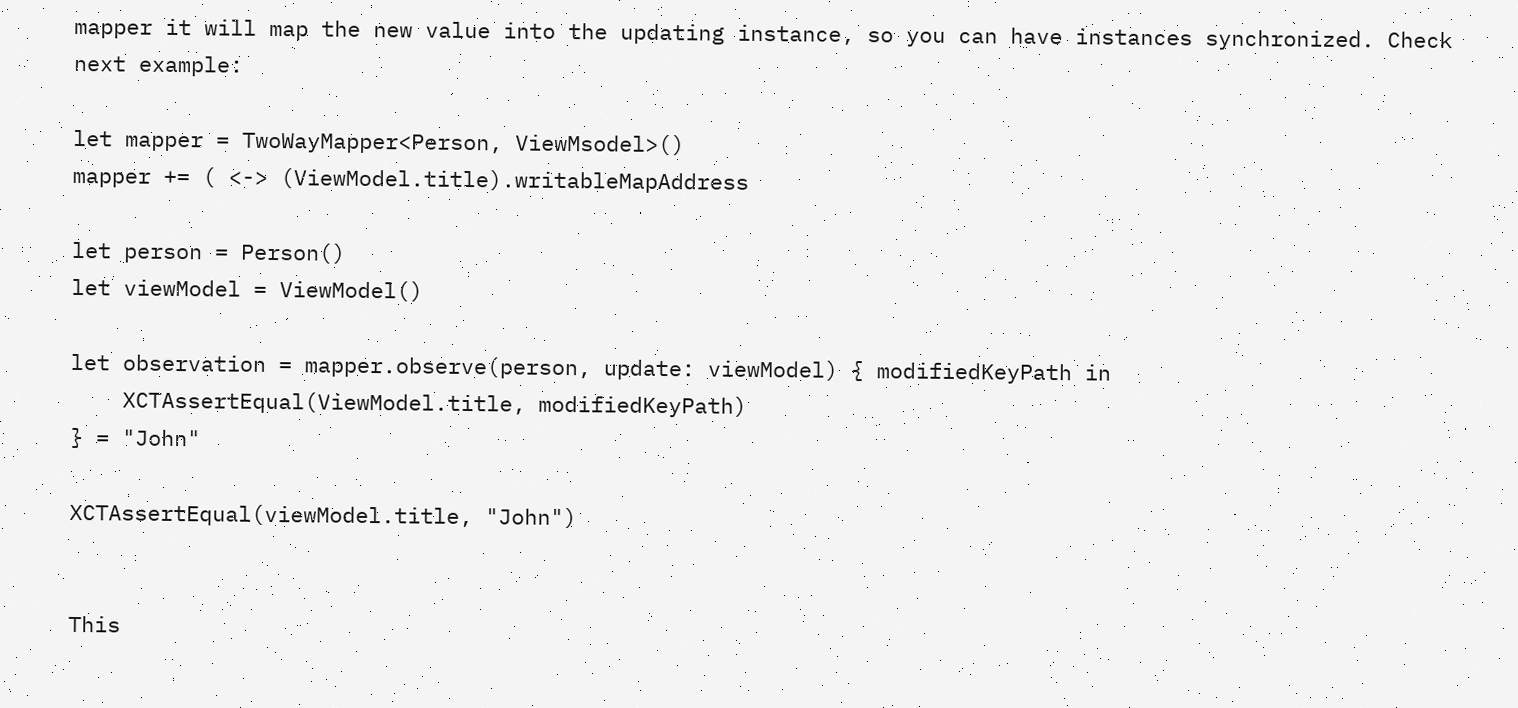mapper it will map the new value into the updating instance, so you can have instances synchronized. Check next example:

let mapper = TwoWayMapper<Person, ViewMsodel>()
mapper += ( <-> (ViewModel.title).writableMapAddress

let person = Person()
let viewModel = ViewModel()

let observation = mapper.observe(person, update: viewModel) { modifiedKeyPath in
    XCTAssertEqual(ViewModel.title, modifiedKeyPath)
} = "John"

XCTAssertEqual(viewModel.title, "John")


This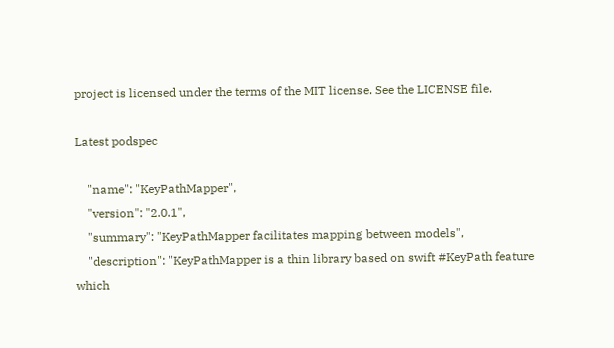project is licensed under the terms of the MIT license. See the LICENSE file.

Latest podspec

    "name": "KeyPathMapper",
    "version": "2.0.1",
    "summary": "KeyPathMapper facilitates mapping between models",
    "description": "KeyPathMapper is a thin library based on swift #KeyPath feature which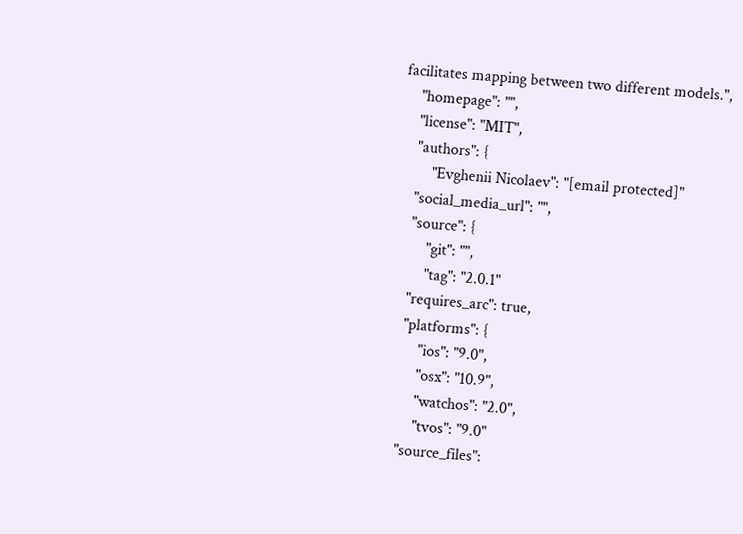facilitates mapping between two different models.",
    "homepage": "",
    "license": "MIT",
    "authors": {
        "Evghenii Nicolaev": "[email protected]"
    "social_media_url": "",
    "source": {
        "git": "",
        "tag": "2.0.1"
    "requires_arc": true,
    "platforms": {
        "ios": "9.0",
        "osx": "10.9",
        "watchos": "2.0",
        "tvos": "9.0"
    "source_files":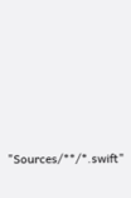"Sources/**/*.swift"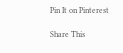Pin It on Pinterest

Share This